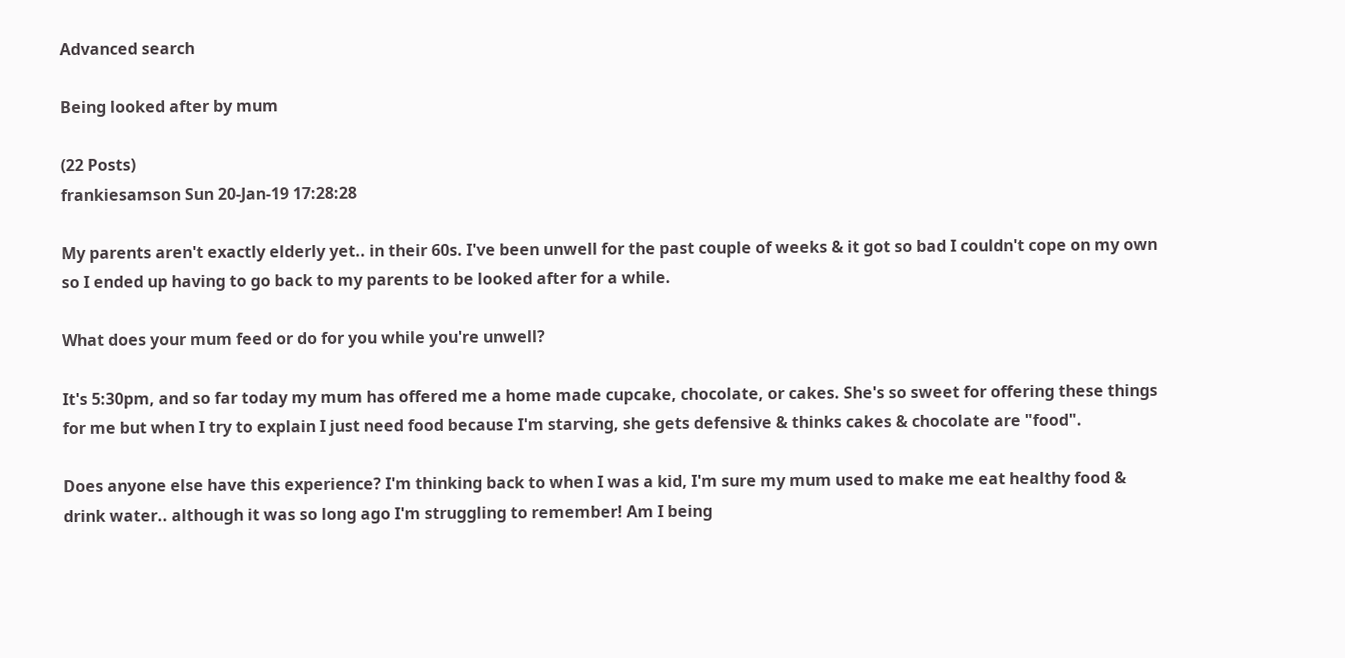Advanced search

Being looked after by mum

(22 Posts)
frankiesamson Sun 20-Jan-19 17:28:28

My parents aren't exactly elderly yet.. in their 60s. I've been unwell for the past couple of weeks & it got so bad I couldn't cope on my own so I ended up having to go back to my parents to be looked after for a while.

What does your mum feed or do for you while you're unwell?

It's 5:30pm, and so far today my mum has offered me a home made cupcake, chocolate, or cakes. She's so sweet for offering these things for me but when I try to explain I just need food because I'm starving, she gets defensive & thinks cakes & chocolate are "food".

Does anyone else have this experience? I'm thinking back to when I was a kid, I'm sure my mum used to make me eat healthy food & drink water.. although it was so long ago I'm struggling to remember! Am I being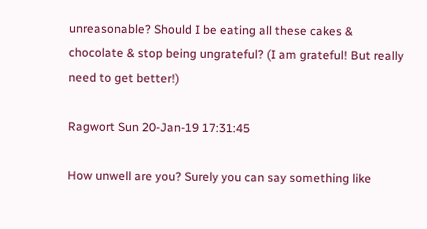unreasonable? Should I be eating all these cakes & chocolate & stop being ungrateful? (I am grateful! But really need to get better!)

Ragwort Sun 20-Jan-19 17:31:45

How unwell are you? Surely you can say something like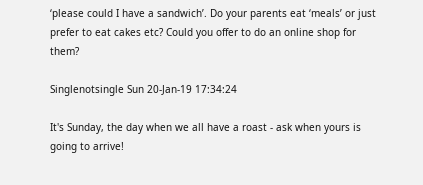‘please could I have a sandwich’. Do your parents eat ‘meals’ or just prefer to eat cakes etc? Could you offer to do an online shop for them?

Singlenotsingle Sun 20-Jan-19 17:34:24

It's Sunday, the day when we all have a roast - ask when yours is going to arrive!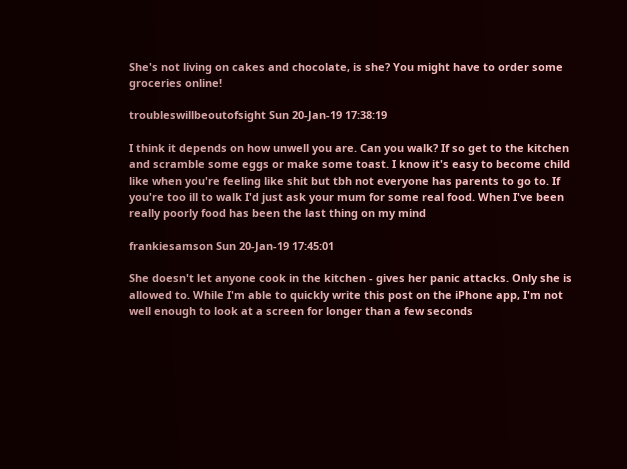She's not living on cakes and chocolate, is she? You might have to order some groceries online!

troubleswillbeoutofsight Sun 20-Jan-19 17:38:19

I think it depends on how unwell you are. Can you walk? If so get to the kitchen and scramble some eggs or make some toast. I know it's easy to become child like when you're feeling like shit but tbh not everyone has parents to go to. If you're too ill to walk I'd just ask your mum for some real food. When I've been really poorly food has been the last thing on my mind

frankiesamson Sun 20-Jan-19 17:45:01

She doesn't let anyone cook in the kitchen - gives her panic attacks. Only she is allowed to. While I'm able to quickly write this post on the iPhone app, I'm not well enough to look at a screen for longer than a few seconds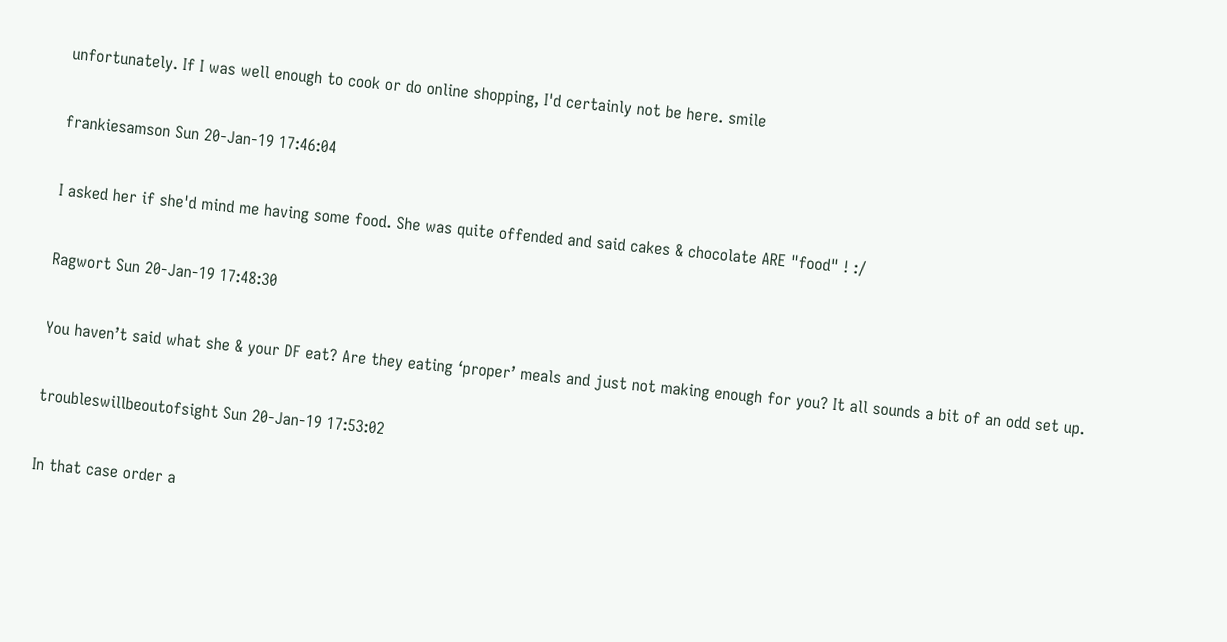unfortunately. If I was well enough to cook or do online shopping, I'd certainly not be here. smile

frankiesamson Sun 20-Jan-19 17:46:04

I asked her if she'd mind me having some food. She was quite offended and said cakes & chocolate ARE "food" ! :/

Ragwort Sun 20-Jan-19 17:48:30

You haven’t said what she & your DF eat? Are they eating ‘proper’ meals and just not making enough for you? It all sounds a bit of an odd set up.

troubleswillbeoutofsight Sun 20-Jan-19 17:53:02

In that case order a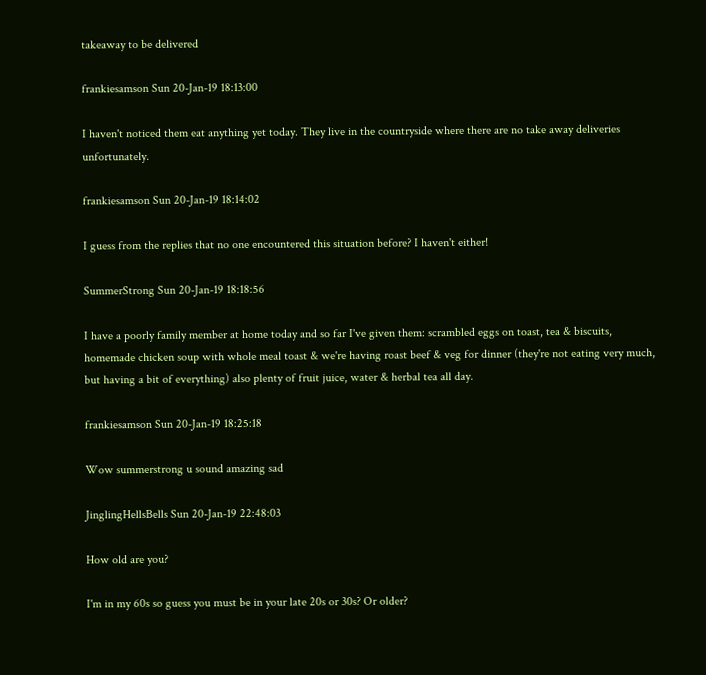takeaway to be delivered

frankiesamson Sun 20-Jan-19 18:13:00

I haven't noticed them eat anything yet today. They live in the countryside where there are no take away deliveries unfortunately.

frankiesamson Sun 20-Jan-19 18:14:02

I guess from the replies that no one encountered this situation before? I haven't either!

SummerStrong Sun 20-Jan-19 18:18:56

I have a poorly family member at home today and so far I've given them: scrambled eggs on toast, tea & biscuits, homemade chicken soup with whole meal toast & we're having roast beef & veg for dinner (they're not eating very much, but having a bit of everything) also plenty of fruit juice, water & herbal tea all day.

frankiesamson Sun 20-Jan-19 18:25:18

Wow summerstrong u sound amazing sad

JinglingHellsBells Sun 20-Jan-19 22:48:03

How old are you?

I'm in my 60s so guess you must be in your late 20s or 30s? Or older?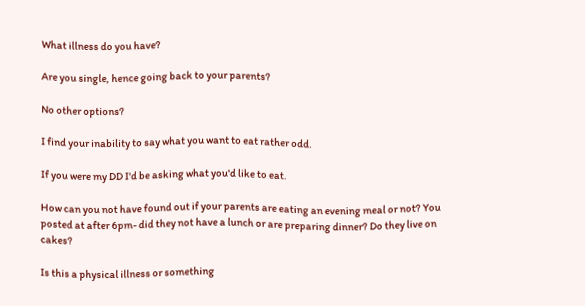What illness do you have?

Are you single, hence going back to your parents?

No other options?

I find your inability to say what you want to eat rather odd.

If you were my DD I'd be asking what you'd like to eat.

How can you not have found out if your parents are eating an evening meal or not? You posted at after 6pm- did they not have a lunch or are preparing dinner? Do they live on cakes?

Is this a physical illness or something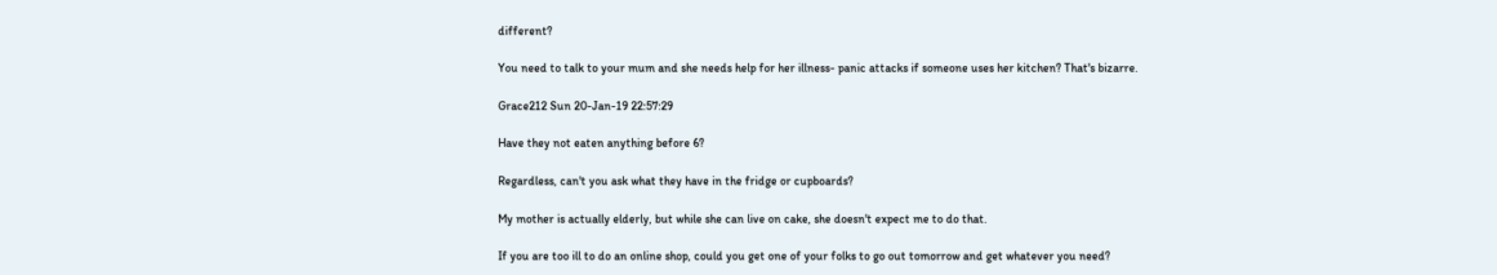different?

You need to talk to your mum and she needs help for her illness- panic attacks if someone uses her kitchen? That's bizarre.

Grace212 Sun 20-Jan-19 22:57:29

Have they not eaten anything before 6?

Regardless, can't you ask what they have in the fridge or cupboards?

My mother is actually elderly, but while she can live on cake, she doesn't expect me to do that.

If you are too ill to do an online shop, could you get one of your folks to go out tomorrow and get whatever you need?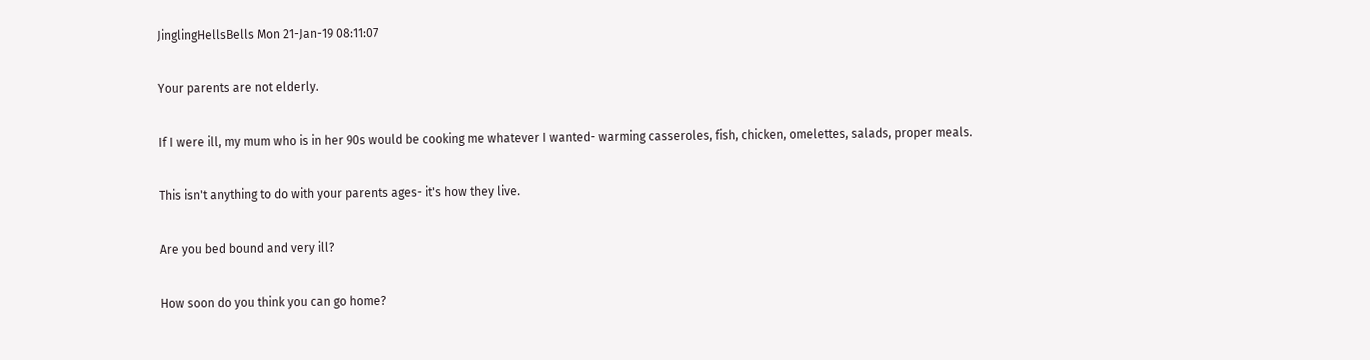JinglingHellsBells Mon 21-Jan-19 08:11:07

Your parents are not elderly.

If I were ill, my mum who is in her 90s would be cooking me whatever I wanted- warming casseroles, fish, chicken, omelettes, salads, proper meals.

This isn't anything to do with your parents ages- it's how they live.

Are you bed bound and very ill?

How soon do you think you can go home?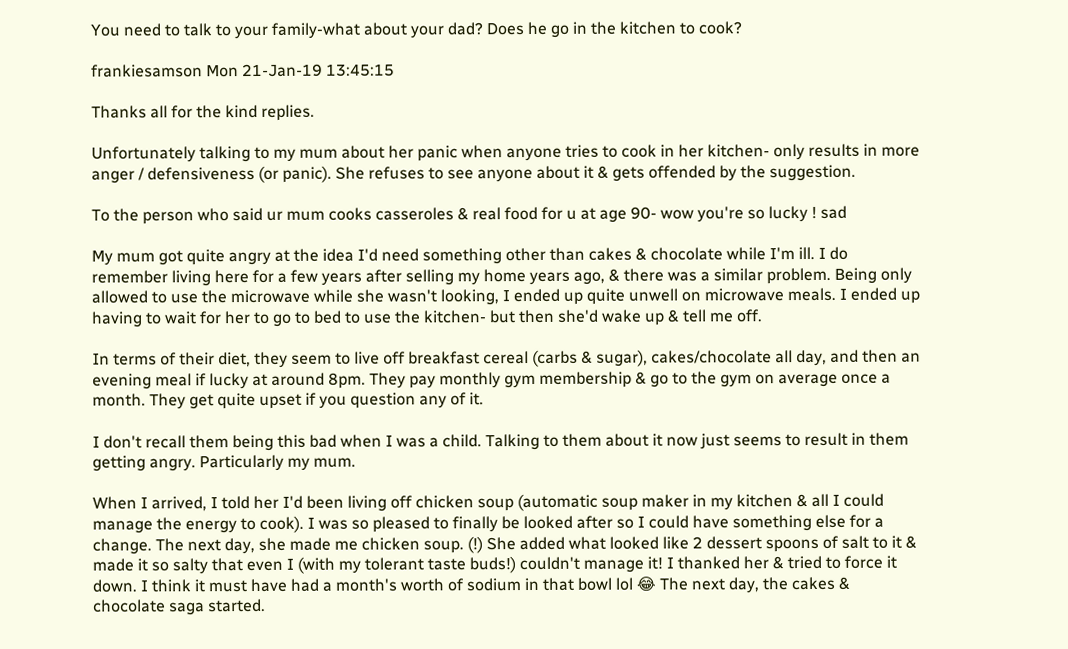You need to talk to your family-what about your dad? Does he go in the kitchen to cook?

frankiesamson Mon 21-Jan-19 13:45:15

Thanks all for the kind replies.

Unfortunately talking to my mum about her panic when anyone tries to cook in her kitchen- only results in more anger / defensiveness (or panic). She refuses to see anyone about it & gets offended by the suggestion.

To the person who said ur mum cooks casseroles & real food for u at age 90- wow you're so lucky ! sad

My mum got quite angry at the idea I'd need something other than cakes & chocolate while I'm ill. I do remember living here for a few years after selling my home years ago, & there was a similar problem. Being only allowed to use the microwave while she wasn't looking, I ended up quite unwell on microwave meals. I ended up having to wait for her to go to bed to use the kitchen- but then she'd wake up & tell me off.

In terms of their diet, they seem to live off breakfast cereal (carbs & sugar), cakes/chocolate all day, and then an evening meal if lucky at around 8pm. They pay monthly gym membership & go to the gym on average once a month. They get quite upset if you question any of it.

I don't recall them being this bad when I was a child. Talking to them about it now just seems to result in them getting angry. Particularly my mum.

When I arrived, I told her I'd been living off chicken soup (automatic soup maker in my kitchen & all I could manage the energy to cook). I was so pleased to finally be looked after so I could have something else for a change. The next day, she made me chicken soup. (!) She added what looked like 2 dessert spoons of salt to it & made it so salty that even I (with my tolerant taste buds!) couldn't manage it! I thanked her & tried to force it down. I think it must have had a month's worth of sodium in that bowl lol 😂 The next day, the cakes & chocolate saga started.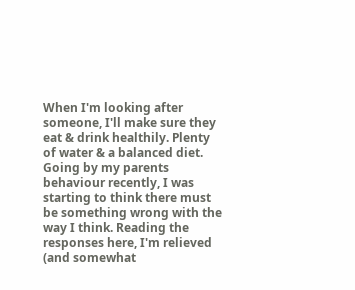When I'm looking after someone, I'll make sure they eat & drink healthily. Plenty of water & a balanced diet. Going by my parents behaviour recently, I was starting to think there must be something wrong with the way I think. Reading the responses here, I'm relieved (and somewhat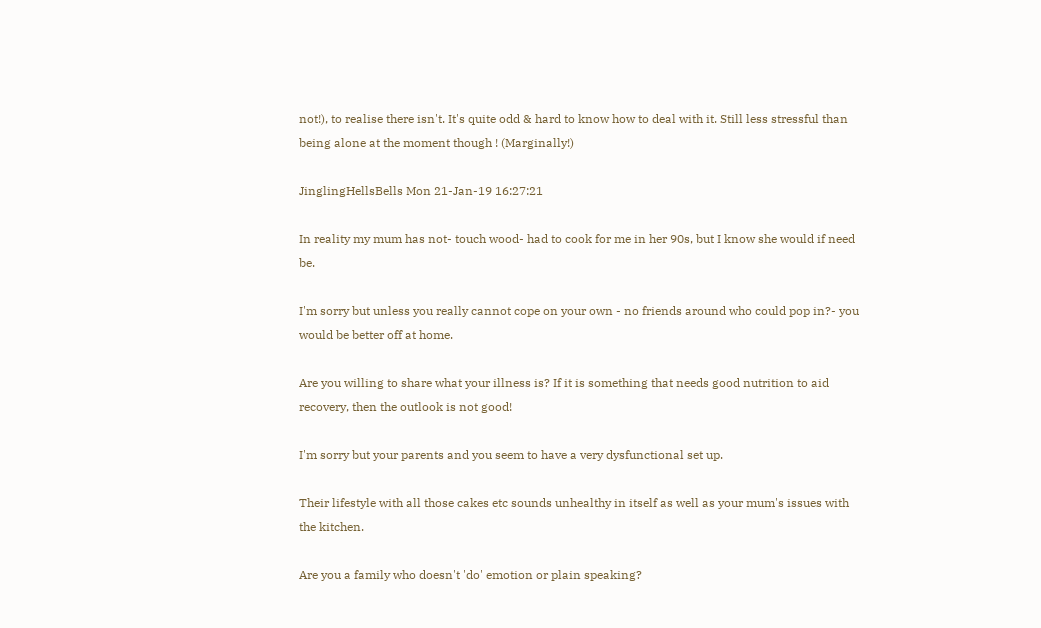not!), to realise there isn't. It's quite odd & hard to know how to deal with it. Still less stressful than being alone at the moment though ! (Marginally!)

JinglingHellsBells Mon 21-Jan-19 16:27:21

In reality my mum has not- touch wood- had to cook for me in her 90s, but I know she would if need be.

I'm sorry but unless you really cannot cope on your own - no friends around who could pop in?- you would be better off at home.

Are you willing to share what your illness is? If it is something that needs good nutrition to aid recovery, then the outlook is not good!

I'm sorry but your parents and you seem to have a very dysfunctional set up.

Their lifestyle with all those cakes etc sounds unhealthy in itself as well as your mum's issues with the kitchen.

Are you a family who doesn't 'do' emotion or plain speaking?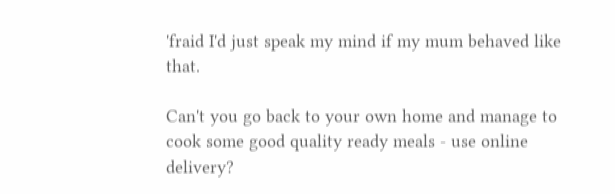'fraid I'd just speak my mind if my mum behaved like that.

Can't you go back to your own home and manage to cook some good quality ready meals - use online delivery?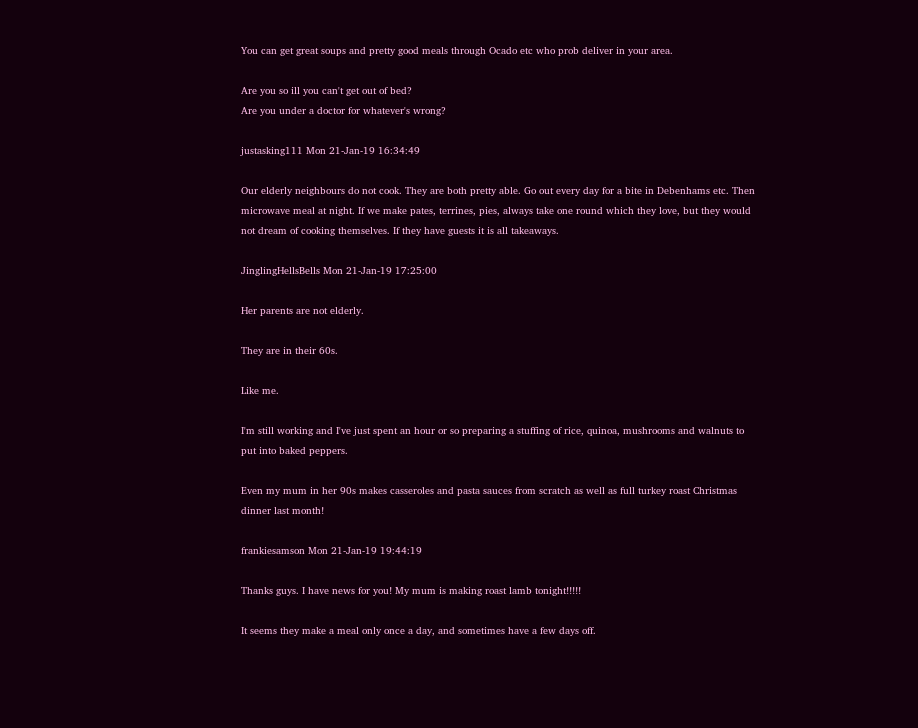You can get great soups and pretty good meals through Ocado etc who prob deliver in your area.

Are you so ill you can't get out of bed?
Are you under a doctor for whatever's wrong?

justasking111 Mon 21-Jan-19 16:34:49

Our elderly neighbours do not cook. They are both pretty able. Go out every day for a bite in Debenhams etc. Then microwave meal at night. If we make pates, terrines, pies, always take one round which they love, but they would not dream of cooking themselves. If they have guests it is all takeaways.

JinglingHellsBells Mon 21-Jan-19 17:25:00

Her parents are not elderly.

They are in their 60s.

Like me.

I'm still working and I've just spent an hour or so preparing a stuffing of rice, quinoa, mushrooms and walnuts to put into baked peppers.

Even my mum in her 90s makes casseroles and pasta sauces from scratch as well as full turkey roast Christmas dinner last month!

frankiesamson Mon 21-Jan-19 19:44:19

Thanks guys. I have news for you! My mum is making roast lamb tonight!!!!!

It seems they make a meal only once a day, and sometimes have a few days off.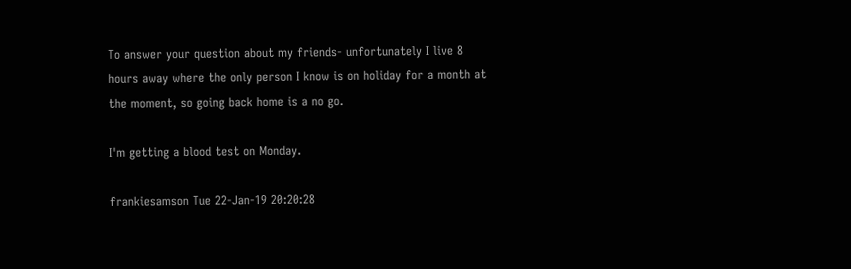To answer your question about my friends- unfortunately I live 8 hours away where the only person I know is on holiday for a month at the moment, so going back home is a no go.

I'm getting a blood test on Monday.

frankiesamson Tue 22-Jan-19 20:20:28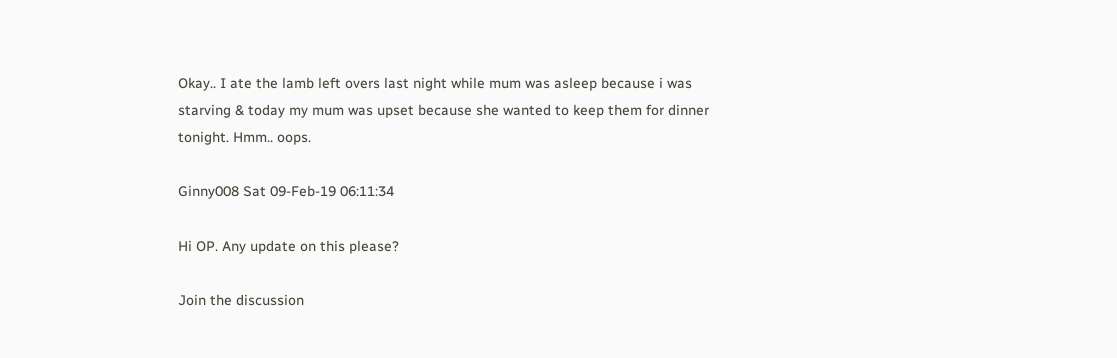Okay.. I ate the lamb left overs last night while mum was asleep because i was starving & today my mum was upset because she wanted to keep them for dinner tonight. Hmm.. oops.

Ginny008 Sat 09-Feb-19 06:11:34

Hi OP. Any update on this please?

Join the discussion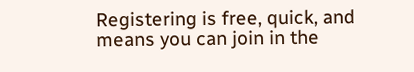Registering is free, quick, and means you can join in the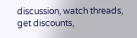discussion, watch threads, get discounts,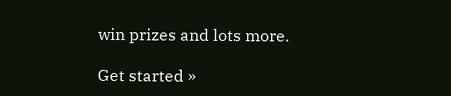win prizes and lots more.

Get started »